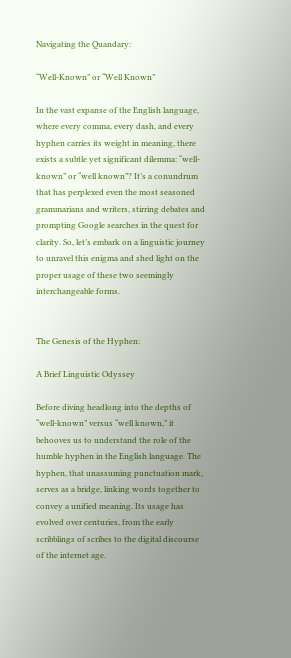Navigating the Quandary:

“Well-Known” or “Well Known”

In the vast expanse of the English language, where every comma, every dash, and every hyphen carries its weight in meaning, there exists a subtle yet significant dilemma: “well-known” or “well known”? It’s a conundrum that has perplexed even the most seasoned grammarians and writers, stirring debates and prompting Google searches in the quest for clarity. So, let’s embark on a linguistic journey to unravel this enigma and shed light on the proper usage of these two seemingly interchangeable forms.


The Genesis of the Hyphen:

A Brief Linguistic Odyssey

Before diving headlong into the depths of “well-known” versus “well known,” it behooves us to understand the role of the humble hyphen in the English language. The hyphen, that unassuming punctuation mark, serves as a bridge, linking words together to convey a unified meaning. Its usage has evolved over centuries, from the early scribblings of scribes to the digital discourse of the internet age.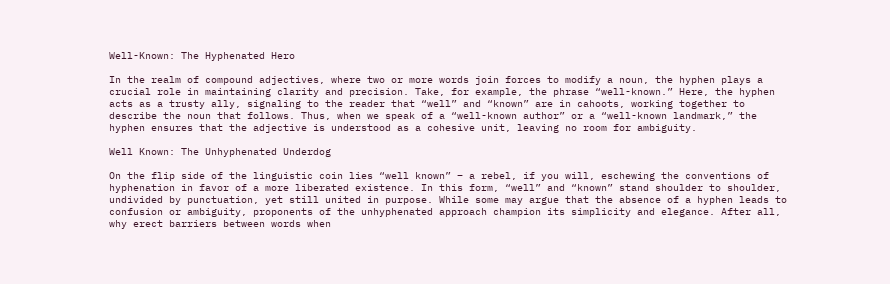Well-Known: The Hyphenated Hero

In the realm of compound adjectives, where two or more words join forces to modify a noun, the hyphen plays a crucial role in maintaining clarity and precision. Take, for example, the phrase “well-known.” Here, the hyphen acts as a trusty ally, signaling to the reader that “well” and “known” are in cahoots, working together to describe the noun that follows. Thus, when we speak of a “well-known author” or a “well-known landmark,” the hyphen ensures that the adjective is understood as a cohesive unit, leaving no room for ambiguity.

Well Known: The Unhyphenated Underdog

On the flip side of the linguistic coin lies “well known” – a rebel, if you will, eschewing the conventions of hyphenation in favor of a more liberated existence. In this form, “well” and “known” stand shoulder to shoulder, undivided by punctuation, yet still united in purpose. While some may argue that the absence of a hyphen leads to confusion or ambiguity, proponents of the unhyphenated approach champion its simplicity and elegance. After all, why erect barriers between words when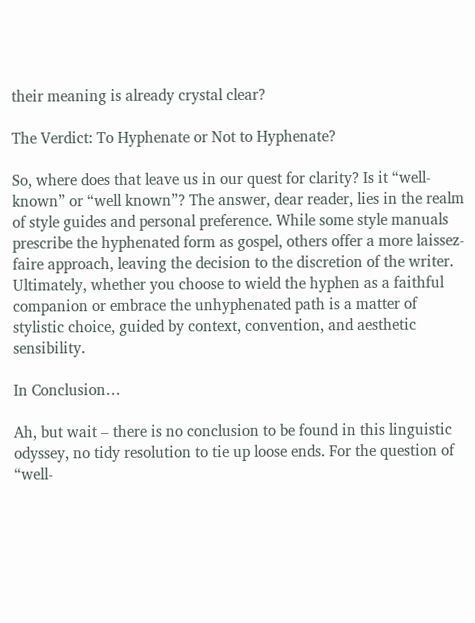their meaning is already crystal clear?

The Verdict: To Hyphenate or Not to Hyphenate?

So, where does that leave us in our quest for clarity? Is it “well-known” or “well known”? The answer, dear reader, lies in the realm of style guides and personal preference. While some style manuals prescribe the hyphenated form as gospel, others offer a more laissez-faire approach, leaving the decision to the discretion of the writer. Ultimately, whether you choose to wield the hyphen as a faithful companion or embrace the unhyphenated path is a matter of stylistic choice, guided by context, convention, and aesthetic sensibility.

In Conclusion…

Ah, but wait – there is no conclusion to be found in this linguistic odyssey, no tidy resolution to tie up loose ends. For the question of “well-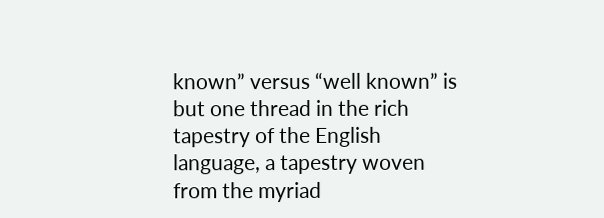known” versus “well known” is but one thread in the rich tapestry of the English language, a tapestry woven from the myriad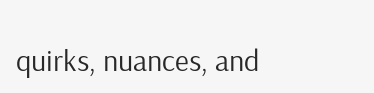quirks, nuances, and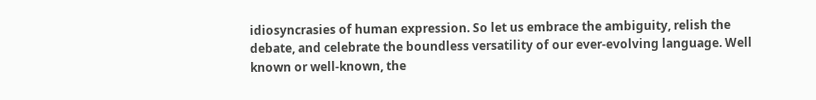idiosyncrasies of human expression. So let us embrace the ambiguity, relish the debate, and celebrate the boundless versatility of our ever-evolving language. Well known or well-known, the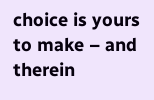choice is yours to make – and therein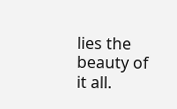lies the beauty of it all.